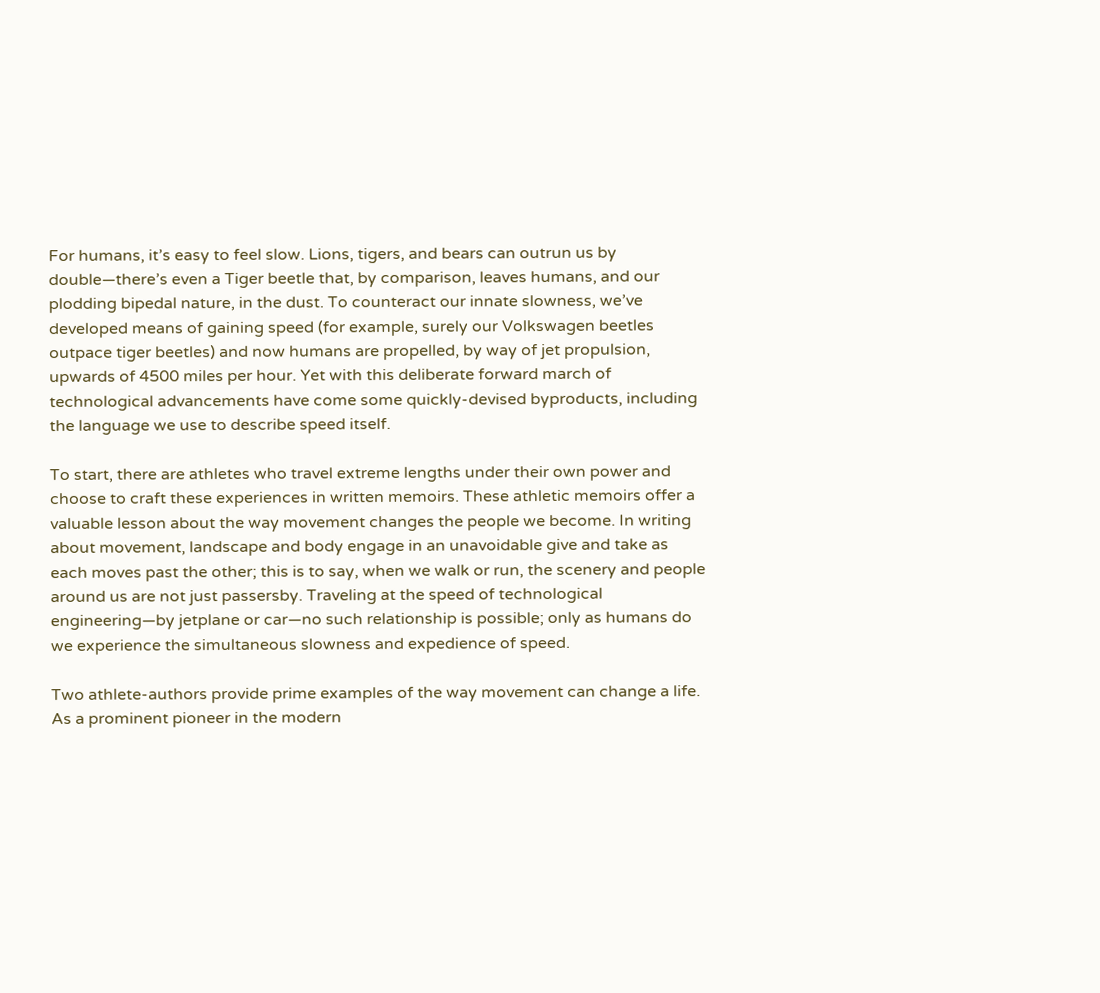For humans, it’s easy to feel slow. Lions, tigers, and bears can outrun us by double—there’s even a Tiger beetle that, by comparison, leaves humans, and our plodding bipedal nature, in the dust. To counteract our innate slowness, we’ve developed means of gaining speed (for example, surely our Volkswagen beetles outpace tiger beetles) and now humans are propelled, by way of jet propulsion, upwards of 4500 miles per hour. Yet with this deliberate forward march of technological advancements have come some quickly-devised byproducts, including the language we use to describe speed itself.

To start, there are athletes who travel extreme lengths under their own power and choose to craft these experiences in written memoirs. These athletic memoirs offer a valuable lesson about the way movement changes the people we become. In writing about movement, landscape and body engage in an unavoidable give and take as each moves past the other; this is to say, when we walk or run, the scenery and people around us are not just passersby. Traveling at the speed of technological engineering—by jetplane or car—no such relationship is possible; only as humans do we experience the simultaneous slowness and expedience of speed.

Two athlete-authors provide prime examples of the way movement can change a life. As a prominent pioneer in the modern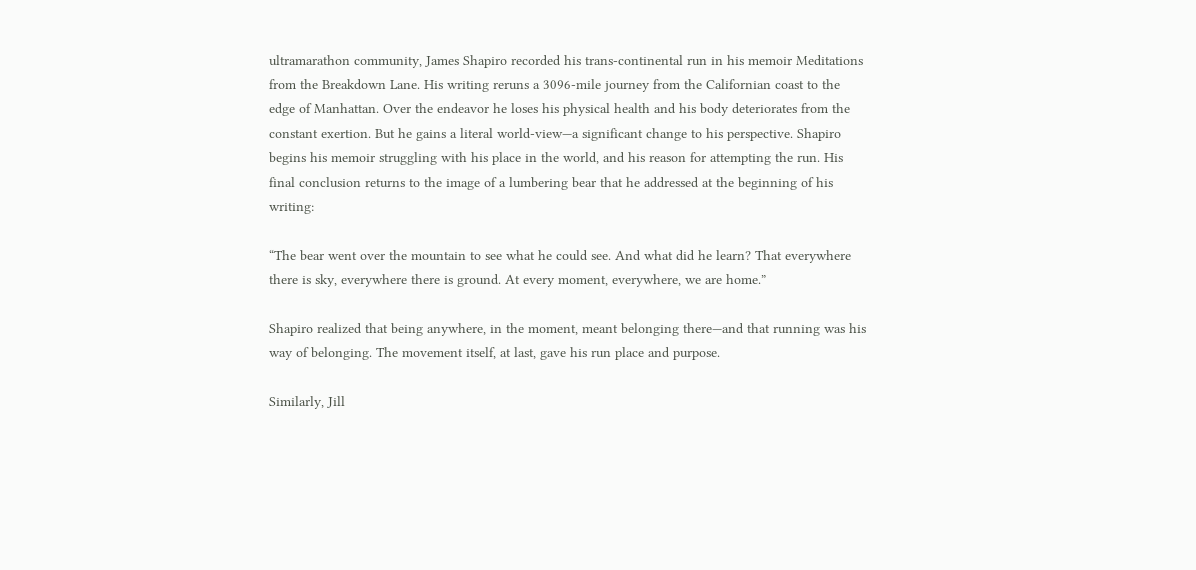ultramarathon community, James Shapiro recorded his trans-continental run in his memoir Meditations from the Breakdown Lane. His writing reruns a 3096-mile journey from the Californian coast to the edge of Manhattan. Over the endeavor he loses his physical health and his body deteriorates from the constant exertion. But he gains a literal world-view—a significant change to his perspective. Shapiro begins his memoir struggling with his place in the world, and his reason for attempting the run. His final conclusion returns to the image of a lumbering bear that he addressed at the beginning of his writing:

“The bear went over the mountain to see what he could see. And what did he learn? That everywhere there is sky, everywhere there is ground. At every moment, everywhere, we are home.”

Shapiro realized that being anywhere, in the moment, meant belonging there—and that running was his way of belonging. The movement itself, at last, gave his run place and purpose.

Similarly, Jill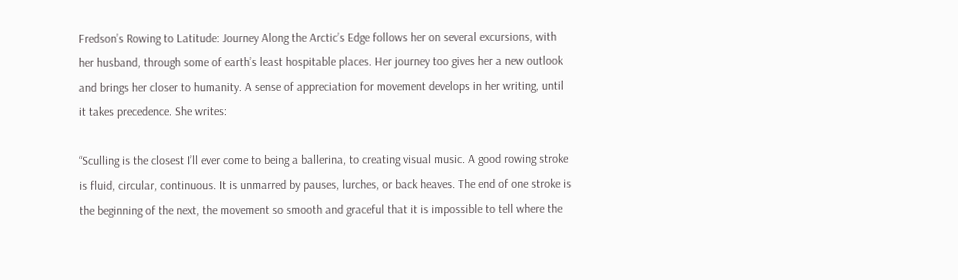Fredson’s Rowing to Latitude: Journey Along the Arctic’s Edge follows her on several excursions, with her husband, through some of earth’s least hospitable places. Her journey too gives her a new outlook and brings her closer to humanity. A sense of appreciation for movement develops in her writing, until it takes precedence. She writes:

“Sculling is the closest I’ll ever come to being a ballerina, to creating visual music. A good rowing stroke is fluid, circular, continuous. It is unmarred by pauses, lurches, or back heaves. The end of one stroke is the beginning of the next, the movement so smooth and graceful that it is impossible to tell where the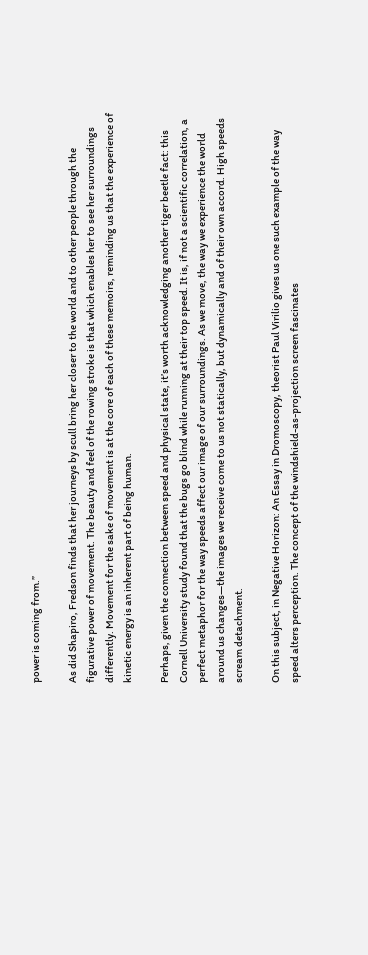power is coming from.”

As did Shapiro, Fredson finds that her journeys by scull bring her closer to the world and to other people through the figurative power of movement. The beauty and feel of the rowing stroke is that which enables her to see her surroundings differently. Movement for the sake of movement is at the core of each of these memoirs, reminding us that the experience of kinetic energy is an inherent part of being human.

Perhaps, given the connection between speed and physical state, it’s worth acknowledging another tiger beetle fact: this Cornell University study found that the bugs go blind while running at their top speed. It is, if not a scientific correlation, a perfect metaphor for the way speeds affect our image of our surroundings. As we move, the way we experience the world around us changes—the images we receive come to us not statically, but dynamically and of their own accord. High speeds scream detachment.

On this subject, in Negative Horizon: An Essay in Dromoscopy, theorist Paul Virilio gives us one such example of the way speed alters perception. The concept of the windshield-as-projection screen fascinates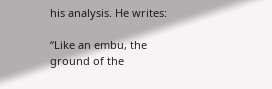his analysis. He writes:

“Like an embu, the ground of the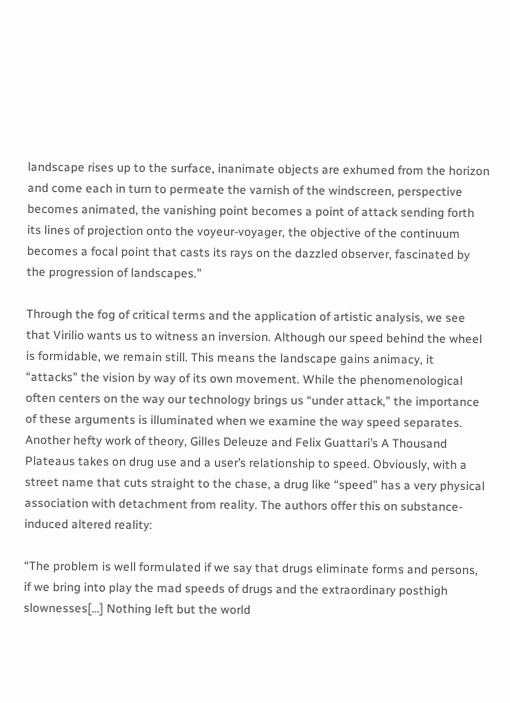landscape rises up to the surface, inanimate objects are exhumed from the horizon and come each in turn to permeate the varnish of the windscreen, perspective becomes animated, the vanishing point becomes a point of attack sending forth its lines of projection onto the voyeur-voyager, the objective of the continuum becomes a focal point that casts its rays on the dazzled observer, fascinated by the progression of landscapes.”

Through the fog of critical terms and the application of artistic analysis, we see that Virilio wants us to witness an inversion. Although our speed behind the wheel is formidable, we remain still. This means the landscape gains animacy, it “attacks” the vision by way of its own movement. While the phenomenological often centers on the way our technology brings us “under attack,” the importance of these arguments is illuminated when we examine the way speed separates. Another hefty work of theory, Gilles Deleuze and Felix Guattari’s A Thousand Plateaus takes on drug use and a user’s relationship to speed. Obviously, with a street name that cuts straight to the chase, a drug like “speed” has a very physical association with detachment from reality. The authors offer this on substance-induced altered reality:

“The problem is well formulated if we say that drugs eliminate forms and persons, if we bring into play the mad speeds of drugs and the extraordinary posthigh slownesses[…] Nothing left but the world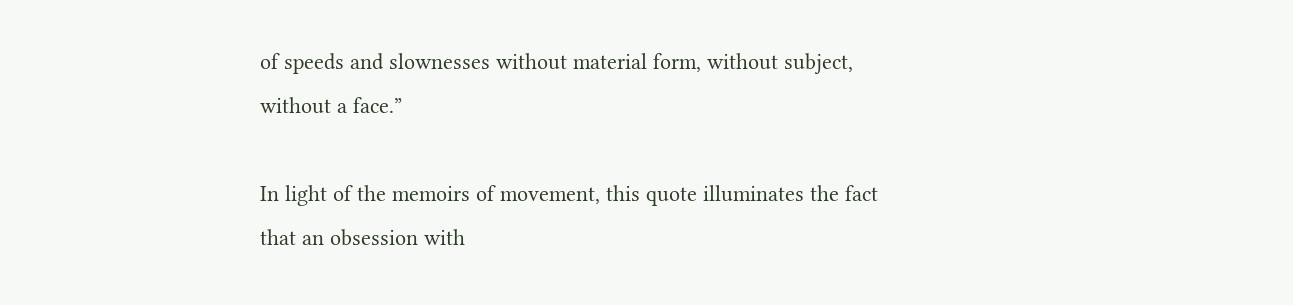of speeds and slownesses without material form, without subject, without a face.”

In light of the memoirs of movement, this quote illuminates the fact that an obsession with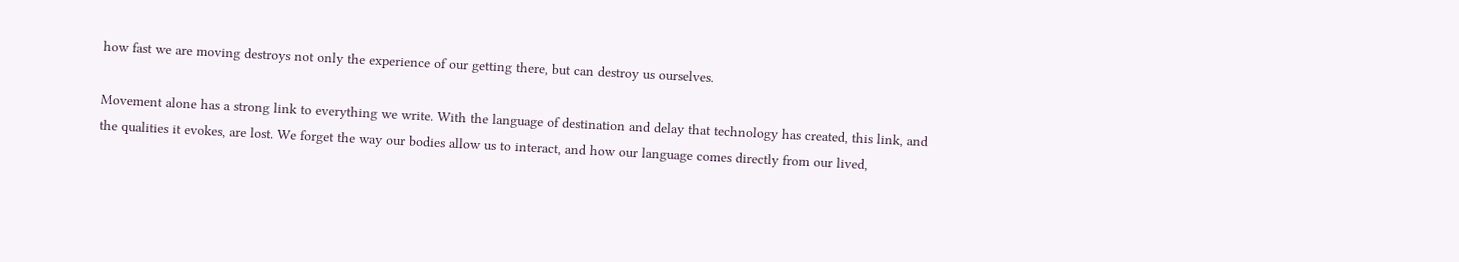how fast we are moving destroys not only the experience of our getting there, but can destroy us ourselves.

Movement alone has a strong link to everything we write. With the language of destination and delay that technology has created, this link, and the qualities it evokes, are lost. We forget the way our bodies allow us to interact, and how our language comes directly from our lived,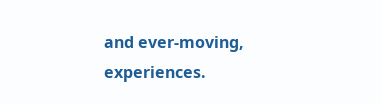and ever-moving, experiences.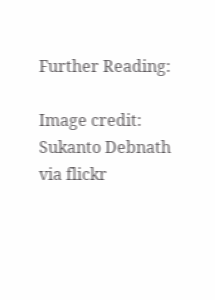Further Reading:

Image credit: Sukanto Debnath via flickr